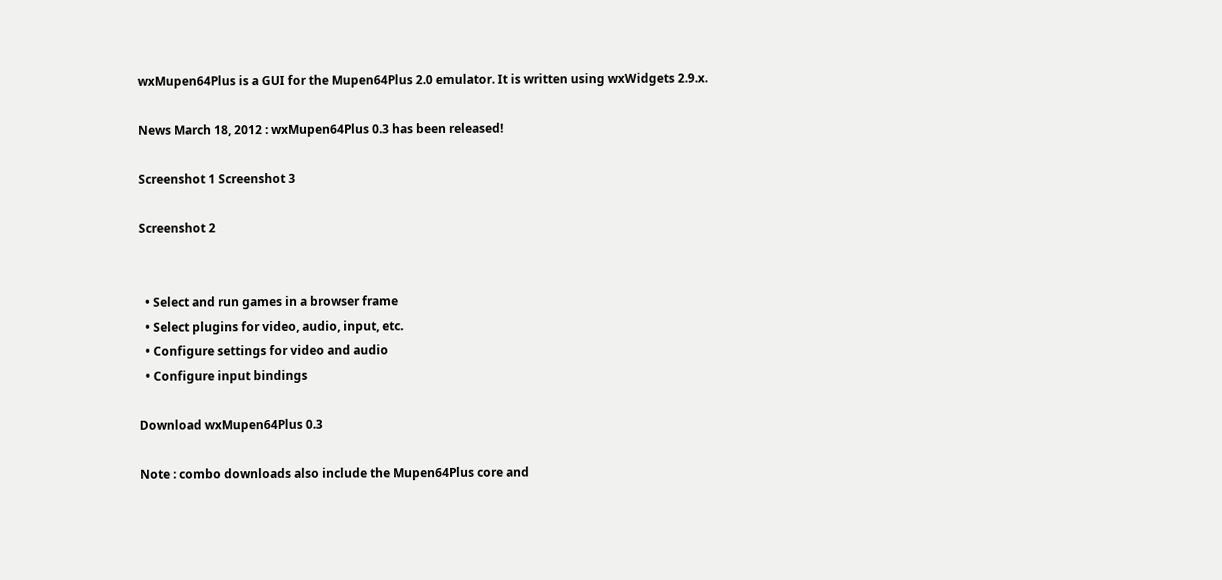wxMupen64Plus is a GUI for the Mupen64Plus 2.0 emulator. It is written using wxWidgets 2.9.x.

News March 18, 2012 : wxMupen64Plus 0.3 has been released!

Screenshot 1 Screenshot 3

Screenshot 2


  • Select and run games in a browser frame
  • Select plugins for video, audio, input, etc.
  • Configure settings for video and audio
  • Configure input bindings

Download wxMupen64Plus 0.3

Note : combo downloads also include the Mupen64Plus core and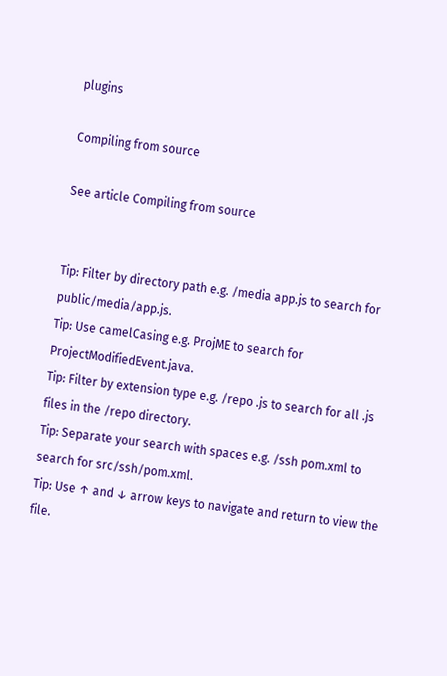plugins

Compiling from source

See article Compiling from source


Tip: Filter by directory path e.g. /media app.js to search for public/media/app.js.
Tip: Use camelCasing e.g. ProjME to search for ProjectModifiedEvent.java.
Tip: Filter by extension type e.g. /repo .js to search for all .js files in the /repo directory.
Tip: Separate your search with spaces e.g. /ssh pom.xml to search for src/ssh/pom.xml.
Tip: Use ↑ and ↓ arrow keys to navigate and return to view the file.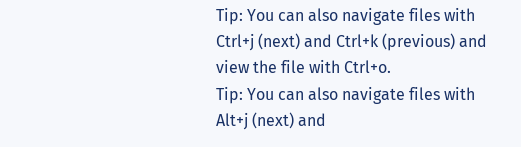Tip: You can also navigate files with Ctrl+j (next) and Ctrl+k (previous) and view the file with Ctrl+o.
Tip: You can also navigate files with Alt+j (next) and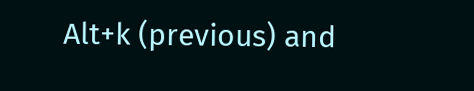Alt+k (previous) and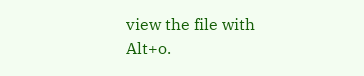view the file with Alt+o.